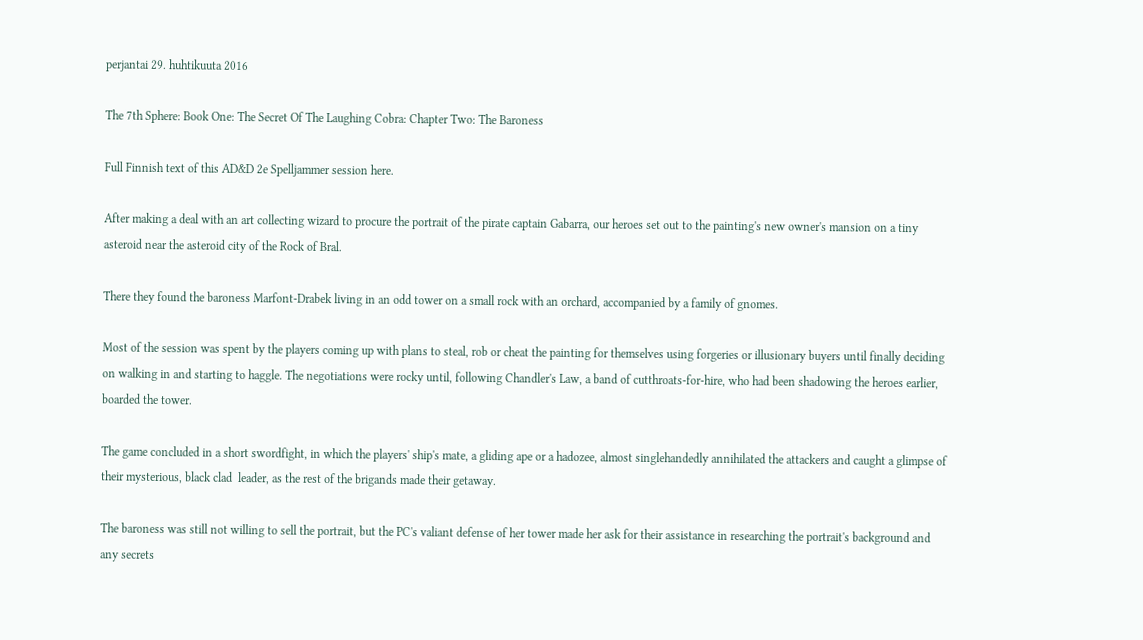perjantai 29. huhtikuuta 2016

The 7th Sphere: Book One: The Secret Of The Laughing Cobra: Chapter Two: The Baroness

Full Finnish text of this AD&D 2e Spelljammer session here.

After making a deal with an art collecting wizard to procure the portrait of the pirate captain Gabarra, our heroes set out to the painting's new owner's mansion on a tiny asteroid near the asteroid city of the Rock of Bral.

There they found the baroness Marfont-Drabek living in an odd tower on a small rock with an orchard, accompanied by a family of gnomes.

Most of the session was spent by the players coming up with plans to steal, rob or cheat the painting for themselves using forgeries or illusionary buyers until finally deciding on walking in and starting to haggle. The negotiations were rocky until, following Chandler's Law, a band of cutthroats-for-hire, who had been shadowing the heroes earlier, boarded the tower.

The game concluded in a short swordfight, in which the players' ship's mate, a gliding ape or a hadozee, almost singlehandedly annihilated the attackers and caught a glimpse of their mysterious, black clad  leader, as the rest of the brigands made their getaway.

The baroness was still not willing to sell the portrait, but the PC's valiant defense of her tower made her ask for their assistance in researching the portrait's background and any secrets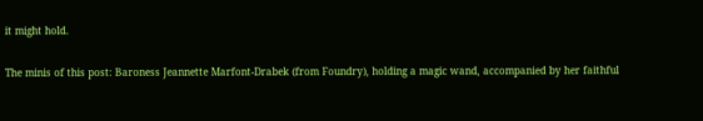it might hold.

The minis of this post: Baroness Jeannette Marfont-Drabek (from Foundry), holding a magic wand, accompanied by her faithful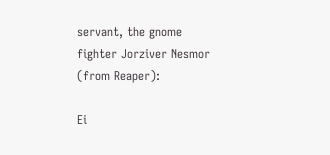servant, the gnome fighter Jorziver Nesmor (from Reaper):

Ei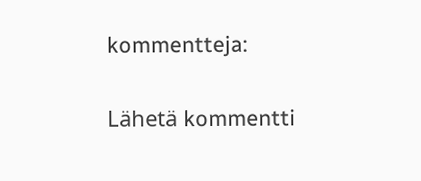kommentteja:

Lähetä kommentti